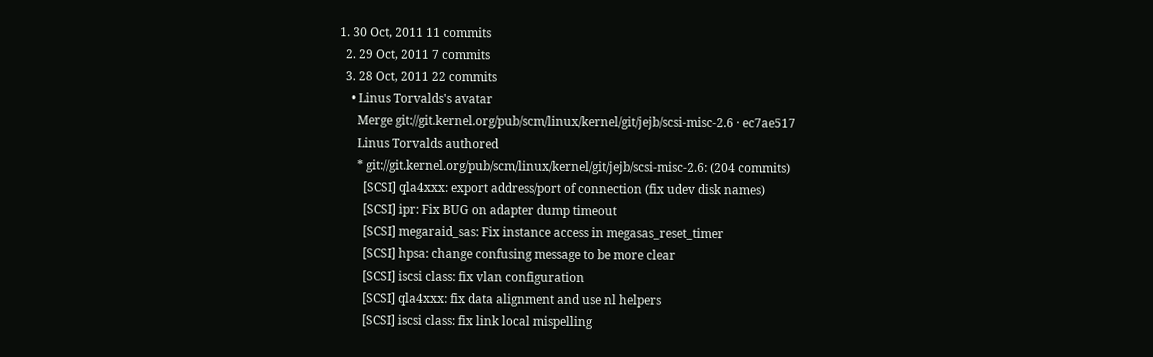1. 30 Oct, 2011 11 commits
  2. 29 Oct, 2011 7 commits
  3. 28 Oct, 2011 22 commits
    • Linus Torvalds's avatar
      Merge git://git.kernel.org/pub/scm/linux/kernel/git/jejb/scsi-misc-2.6 · ec7ae517
      Linus Torvalds authored
      * git://git.kernel.org/pub/scm/linux/kernel/git/jejb/scsi-misc-2.6: (204 commits)
        [SCSI] qla4xxx: export address/port of connection (fix udev disk names)
        [SCSI] ipr: Fix BUG on adapter dump timeout
        [SCSI] megaraid_sas: Fix instance access in megasas_reset_timer
        [SCSI] hpsa: change confusing message to be more clear
        [SCSI] iscsi class: fix vlan configuration
        [SCSI] qla4xxx: fix data alignment and use nl helpers
        [SCSI] iscsi class: fix link local mispelling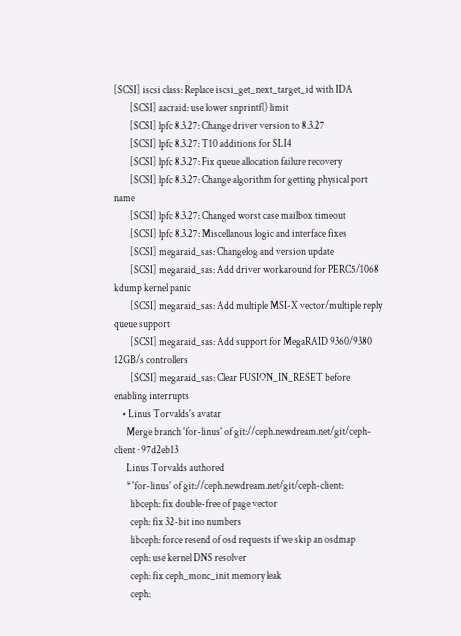[SCSI] iscsi class: Replace iscsi_get_next_target_id with IDA
        [SCSI] aacraid: use lower snprintf() limit
        [SCSI] lpfc 8.3.27: Change driver version to 8.3.27
        [SCSI] lpfc 8.3.27: T10 additions for SLI4
        [SCSI] lpfc 8.3.27: Fix queue allocation failure recovery
        [SCSI] lpfc 8.3.27: Change algorithm for getting physical port name
        [SCSI] lpfc 8.3.27: Changed worst case mailbox timeout
        [SCSI] lpfc 8.3.27: Miscellanous logic and interface fixes
        [SCSI] megaraid_sas: Changelog and version update
        [SCSI] megaraid_sas: Add driver workaround for PERC5/1068 kdump kernel panic
        [SCSI] megaraid_sas: Add multiple MSI-X vector/multiple reply queue support
        [SCSI] megaraid_sas: Add support for MegaRAID 9360/9380 12GB/s controllers
        [SCSI] megaraid_sas: Clear FUSION_IN_RESET before enabling interrupts
    • Linus Torvalds's avatar
      Merge branch 'for-linus' of git://ceph.newdream.net/git/ceph-client · 97d2eb13
      Linus Torvalds authored
      * 'for-linus' of git://ceph.newdream.net/git/ceph-client:
        libceph: fix double-free of page vector
        ceph: fix 32-bit ino numbers
        libceph: force resend of osd requests if we skip an osdmap
        ceph: use kernel DNS resolver
        ceph: fix ceph_monc_init memory leak
        ceph: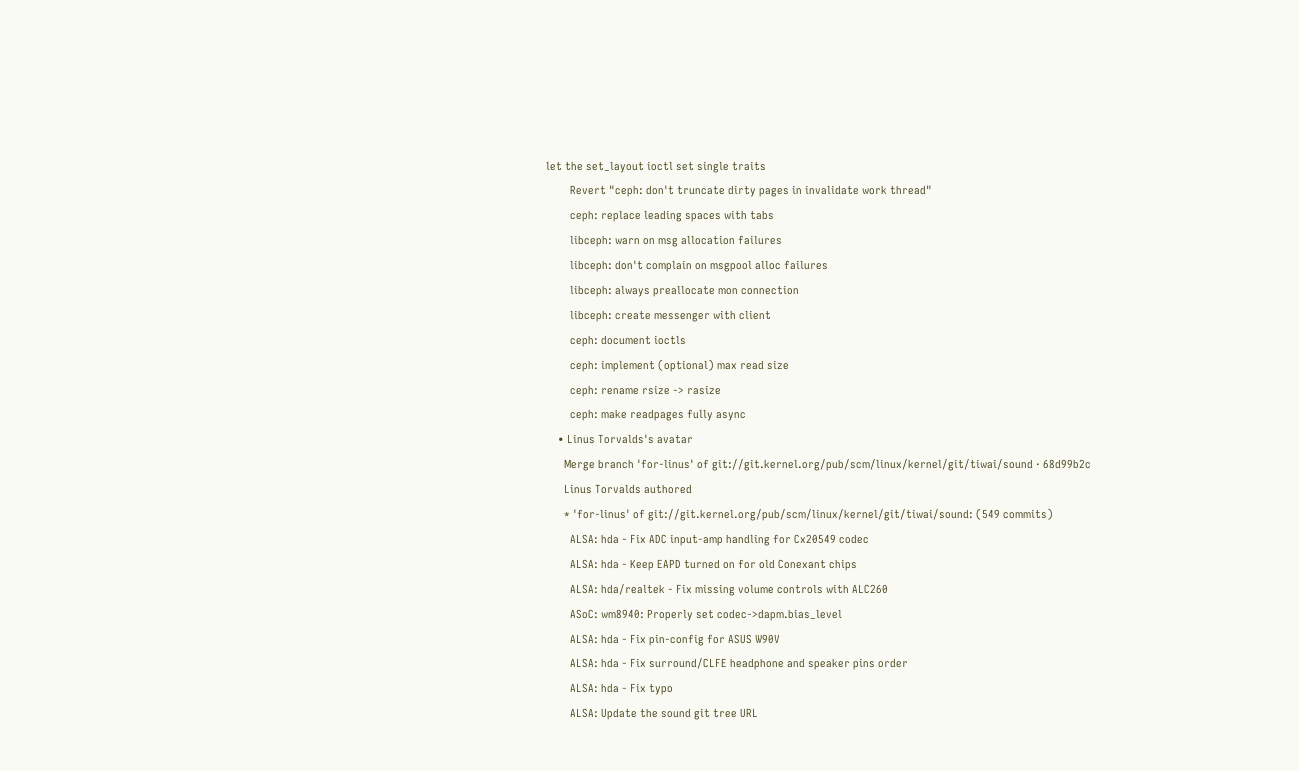let the set_layout ioctl set single traits
        Revert "ceph: don't truncate dirty pages in invalidate work thread"
        ceph: replace leading spaces with tabs
        libceph: warn on msg allocation failures
        libceph: don't complain on msgpool alloc failures
        libceph: always preallocate mon connection
        libceph: create messenger with client
        ceph: document ioctls
        ceph: implement (optional) max read size
        ceph: rename rsize -> rasize
        ceph: make readpages fully async
    • Linus Torvalds's avatar
      Merge branch 'for-linus' of git://git.kernel.org/pub/scm/linux/kernel/git/tiwai/sound · 68d99b2c
      Linus Torvalds authored
      * 'for-linus' of git://git.kernel.org/pub/scm/linux/kernel/git/tiwai/sound: (549 commits)
        ALSA: hda - Fix ADC input-amp handling for Cx20549 codec
        ALSA: hda - Keep EAPD turned on for old Conexant chips
        ALSA: hda/realtek - Fix missing volume controls with ALC260
        ASoC: wm8940: Properly set codec->dapm.bias_level
        ALSA: hda - Fix pin-config for ASUS W90V
        ALSA: hda - Fix surround/CLFE headphone and speaker pins order
        ALSA: hda - Fix typo
        ALSA: Update the sound git tree URL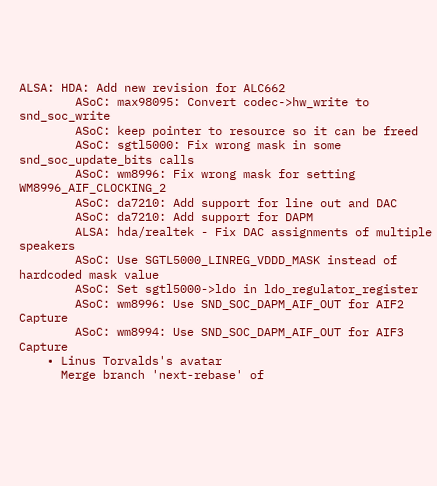ALSA: HDA: Add new revision for ALC662
        ASoC: max98095: Convert codec->hw_write to snd_soc_write
        ASoC: keep pointer to resource so it can be freed
        ASoC: sgtl5000: Fix wrong mask in some snd_soc_update_bits calls
        ASoC: wm8996: Fix wrong mask for setting WM8996_AIF_CLOCKING_2
        ASoC: da7210: Add support for line out and DAC
        ASoC: da7210: Add support for DAPM
        ALSA: hda/realtek - Fix DAC assignments of multiple speakers
        ASoC: Use SGTL5000_LINREG_VDDD_MASK instead of hardcoded mask value
        ASoC: Set sgtl5000->ldo in ldo_regulator_register
        ASoC: wm8996: Use SND_SOC_DAPM_AIF_OUT for AIF2 Capture
        ASoC: wm8994: Use SND_SOC_DAPM_AIF_OUT for AIF3 Capture
    • Linus Torvalds's avatar
      Merge branch 'next-rebase' of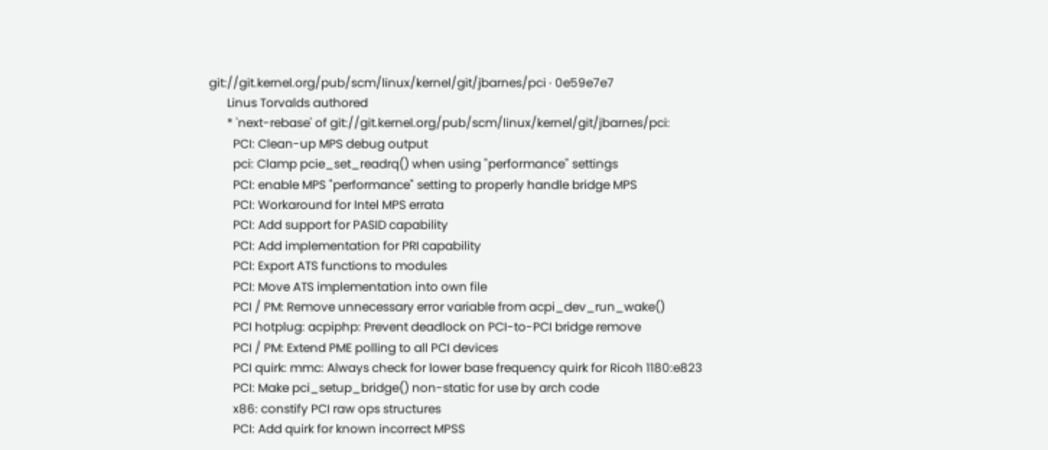git://git.kernel.org/pub/scm/linux/kernel/git/jbarnes/pci · 0e59e7e7
      Linus Torvalds authored
      * 'next-rebase' of git://git.kernel.org/pub/scm/linux/kernel/git/jbarnes/pci:
        PCI: Clean-up MPS debug output
        pci: Clamp pcie_set_readrq() when using "performance" settings
        PCI: enable MPS "performance" setting to properly handle bridge MPS
        PCI: Workaround for Intel MPS errata
        PCI: Add support for PASID capability
        PCI: Add implementation for PRI capability
        PCI: Export ATS functions to modules
        PCI: Move ATS implementation into own file
        PCI / PM: Remove unnecessary error variable from acpi_dev_run_wake()
        PCI hotplug: acpiphp: Prevent deadlock on PCI-to-PCI bridge remove
        PCI / PM: Extend PME polling to all PCI devices
        PCI quirk: mmc: Always check for lower base frequency quirk for Ricoh 1180:e823
        PCI: Make pci_setup_bridge() non-static for use by arch code
        x86: constify PCI raw ops structures
        PCI: Add quirk for known incorrect MPSS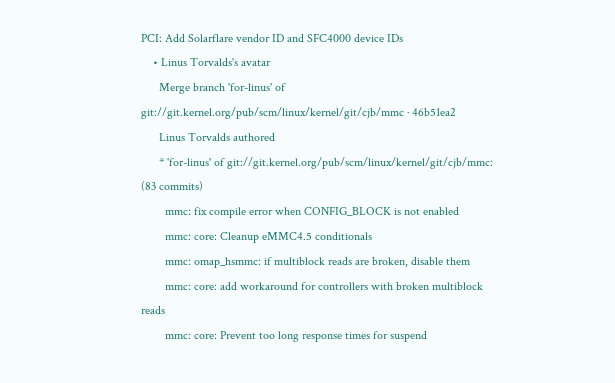PCI: Add Solarflare vendor ID and SFC4000 device IDs
    • Linus Torvalds's avatar
      Merge branch 'for-linus' of git://git.kernel.org/pub/scm/linux/kernel/git/cjb/mmc · 46b51ea2
      Linus Torvalds authored
      * 'for-linus' of git://git.kernel.org/pub/scm/linux/kernel/git/cjb/mmc: (83 commits)
        mmc: fix compile error when CONFIG_BLOCK is not enabled
        mmc: core: Cleanup eMMC4.5 conditionals
        mmc: omap_hsmmc: if multiblock reads are broken, disable them
        mmc: core: add workaround for controllers with broken multiblock reads
        mmc: core: Prevent too long response times for suspend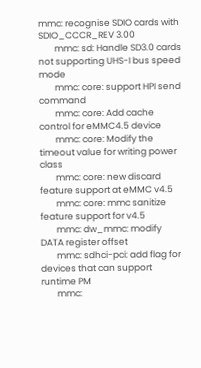mmc: recognise SDIO cards with SDIO_CCCR_REV 3.00
        mmc: sd: Handle SD3.0 cards not supporting UHS-I bus speed mode
        mmc: core: support HPI send command
        mmc: core: Add cache control for eMMC4.5 device
        mmc: core: Modify the timeout value for writing power class
        mmc: core: new discard feature support at eMMC v4.5
        mmc: core: mmc sanitize feature support for v4.5
        mmc: dw_mmc: modify DATA register offset
        mmc: sdhci-pci: add flag for devices that can support runtime PM
        mmc: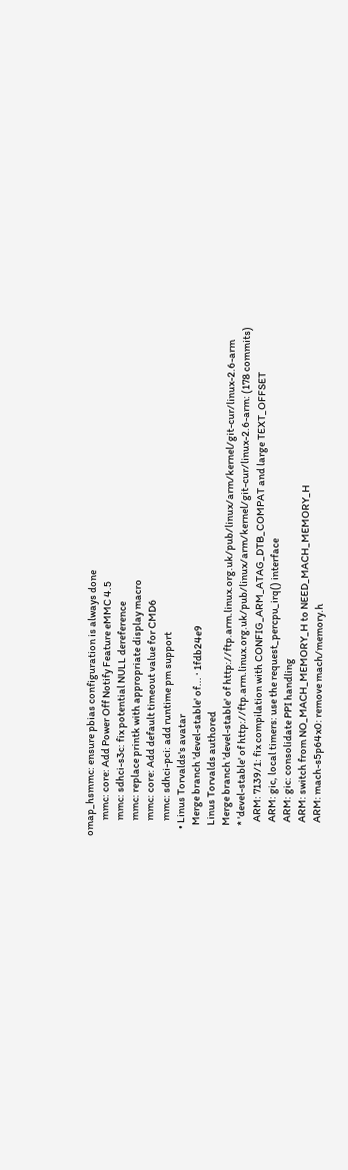omap_hsmmc: ensure pbias configuration is always done
        mmc: core: Add Power Off Notify Feature eMMC 4.5
        mmc: sdhci-s3c: fix potential NULL dereference
        mmc: replace printk with appropriate display macro
        mmc: core: Add default timeout value for CMD6
        mmc: sdhci-pci: add runtime pm support
    • Linus Torvalds's avatar
      Merge branch 'devel-stable' of... · 1fdb24e9
      Linus Torvalds authored
      Merge branch 'devel-stable' of http://ftp.arm.linux.org.uk/pub/linux/arm/kernel/git-cur/linux-2.6-arm
      * 'devel-stable' of http://ftp.arm.linux.org.uk/pub/linux/arm/kernel/git-cur/linux-2.6-arm: (178 commits)
        ARM: 7139/1: fix compilation with CONFIG_ARM_ATAG_DTB_COMPAT and large TEXT_OFFSET
        ARM: gic, local timers: use the request_percpu_irq() interface
        ARM: gic: consolidate PPI handling
        ARM: switch from NO_MACH_MEMORY_H to NEED_MACH_MEMORY_H
        ARM: mach-s5p64x0: remove mach/memory.h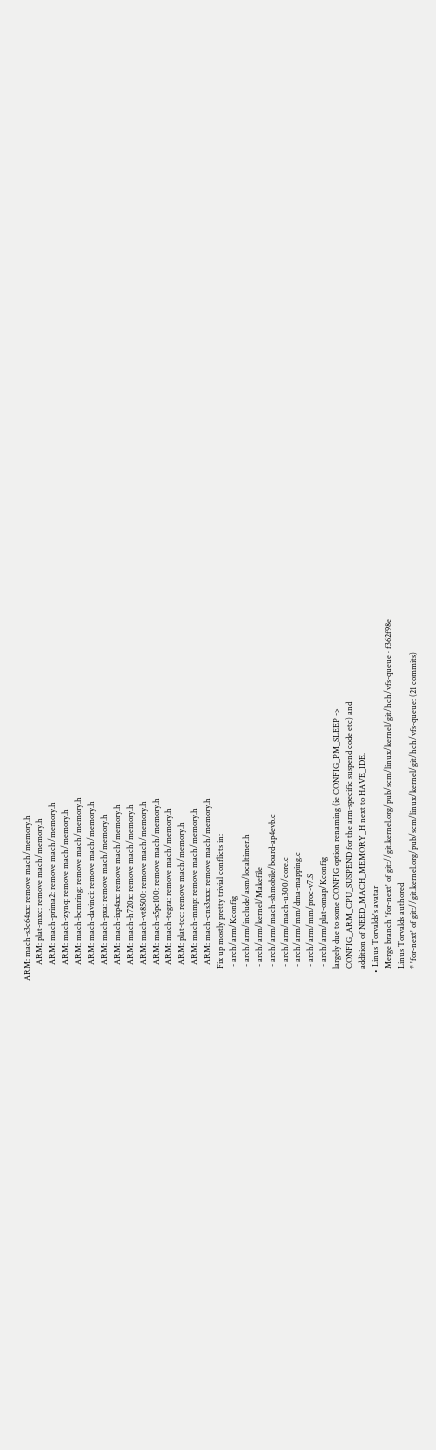ARM: mach-s3c64xx: remove mach/memory.h
        ARM: plat-mxc: remove mach/memory.h
        ARM: mach-prima2: remove mach/memory.h
        ARM: mach-zynq: remove mach/memory.h
        ARM: mach-bcmring: remove mach/memory.h
        ARM: mach-davinci: remove mach/memory.h
        ARM: mach-pxa: remove mach/memory.h
        ARM: mach-ixp4xx: remove mach/memory.h
        ARM: mach-h720x: remove mach/memory.h
        ARM: mach-vt8500: remove mach/memory.h
        ARM: mach-s5pc100: remove mach/memory.h
        ARM: mach-tegra: remove mach/memory.h
        ARM: plat-tcc: remove mach/memory.h
        ARM: mach-mmp: remove mach/memory.h
        ARM: mach-cns3xxx: remove mach/memory.h
      Fix up mostly pretty trivial conflicts in:
       - arch/arm/Kconfig
       - arch/arm/include/asm/localtimer.h
       - arch/arm/kernel/Makefile
       - arch/arm/mach-shmobile/board-ap4evb.c
       - arch/arm/mach-u300/core.c
       - arch/arm/mm/dma-mapping.c
       - arch/arm/mm/proc-v7.S
       - arch/arm/plat-omap/Kconfig
      largely due to some CONFIG option renaming (ie CONFIG_PM_SLEEP ->
      CONFIG_ARM_CPU_SUSPEND for the arm-specific suspend code etc) and
      addition of NEED_MACH_MEMORY_H next to HAVE_IDE.
    • Linus Torvalds's avatar
      Merge branch 'for-next' of git://git.kernel.org/pub/scm/linux/kernel/git/hch/vfs-queue · f362f98e
      Linus Torvalds authored
      * 'for-next' of git://git.kernel.org/pub/scm/linux/kernel/git/hch/vfs-queue: (21 commits)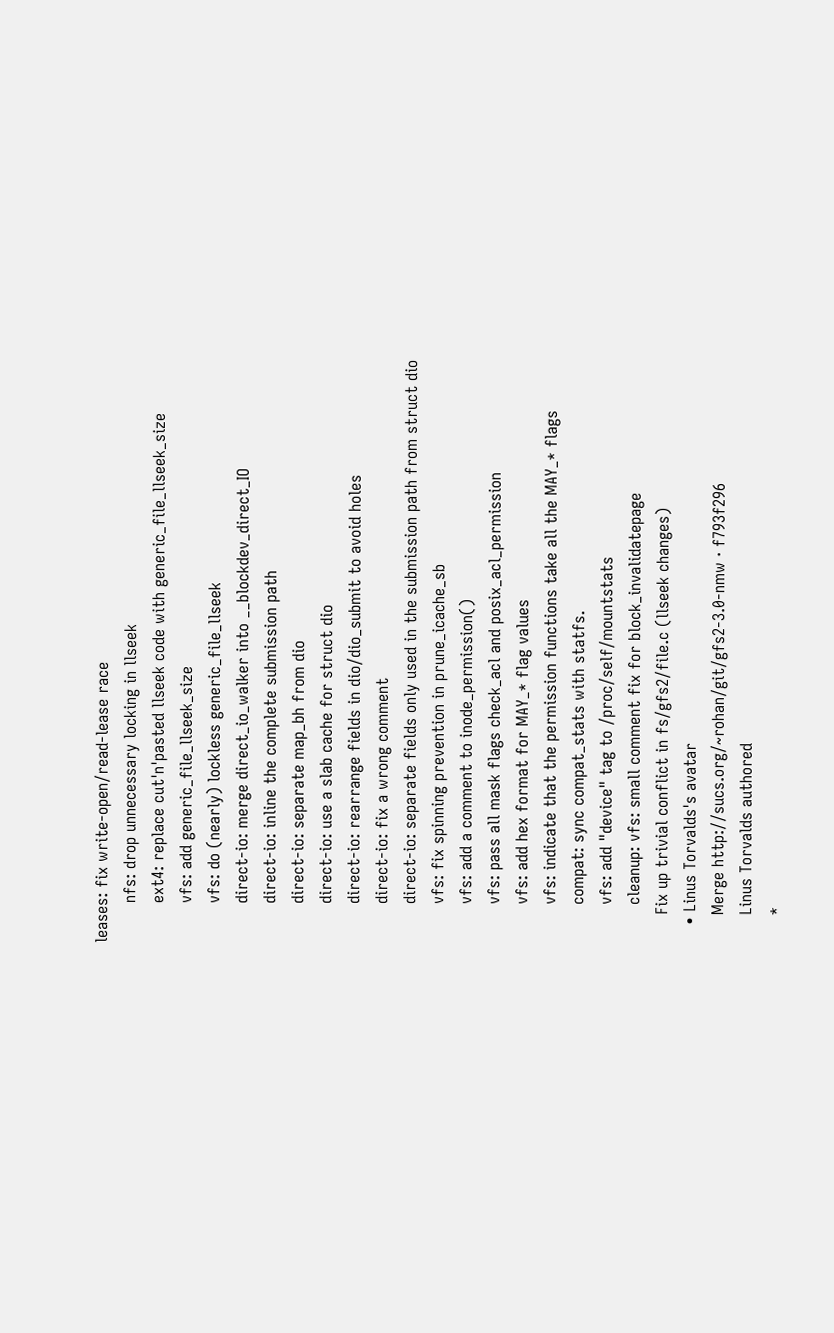leases: fix write-open/read-lease race
        nfs: drop unnecessary locking in llseek
        ext4: replace cut'n'pasted llseek code with generic_file_llseek_size
        vfs: add generic_file_llseek_size
        vfs: do (nearly) lockless generic_file_llseek
        direct-io: merge direct_io_walker into __blockdev_direct_IO
        direct-io: inline the complete submission path
        direct-io: separate map_bh from dio
        direct-io: use a slab cache for struct dio
        direct-io: rearrange fields in dio/dio_submit to avoid holes
        direct-io: fix a wrong comment
        direct-io: separate fields only used in the submission path from struct dio
        vfs: fix spinning prevention in prune_icache_sb
        vfs: add a comment to inode_permission()
        vfs: pass all mask flags check_acl and posix_acl_permission
        vfs: add hex format for MAY_* flag values
        vfs: indicate that the permission functions take all the MAY_* flags
        compat: sync compat_stats with statfs.
        vfs: add "device" tag to /proc/self/mountstats
        cleanup: vfs: small comment fix for block_invalidatepage
      Fix up trivial conflict in fs/gfs2/file.c (llseek changes)
    • Linus Torvalds's avatar
      Merge http://sucs.org/~rohan/git/gfs2-3.0-nmw · f793f296
      Linus Torvalds authored
      *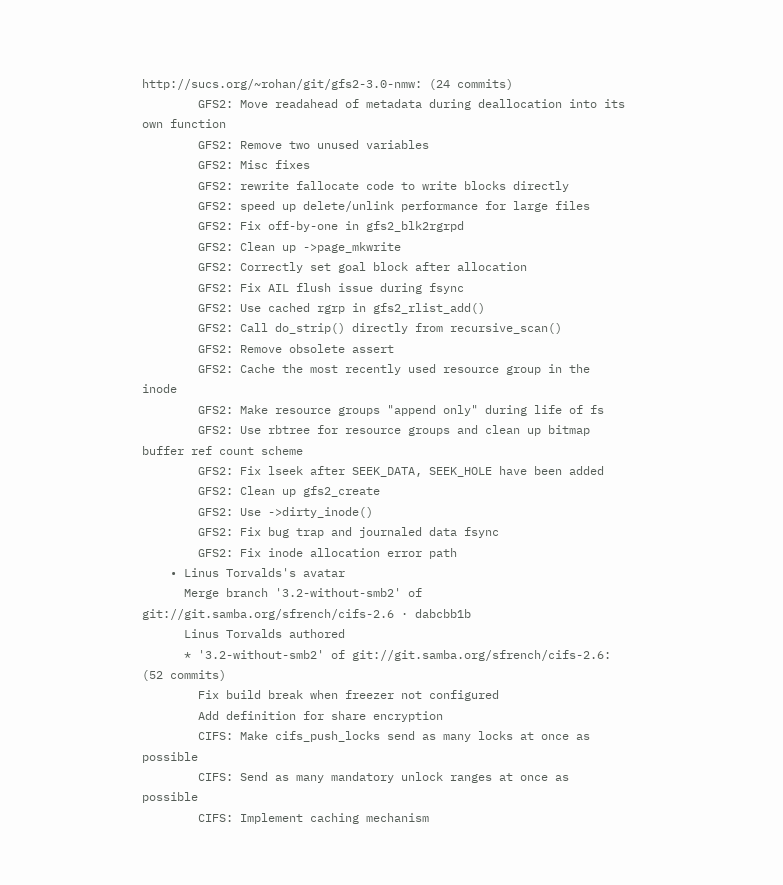http://sucs.org/~rohan/git/gfs2-3.0-nmw: (24 commits)
        GFS2: Move readahead of metadata during deallocation into its own function
        GFS2: Remove two unused variables
        GFS2: Misc fixes
        GFS2: rewrite fallocate code to write blocks directly
        GFS2: speed up delete/unlink performance for large files
        GFS2: Fix off-by-one in gfs2_blk2rgrpd
        GFS2: Clean up ->page_mkwrite
        GFS2: Correctly set goal block after allocation
        GFS2: Fix AIL flush issue during fsync
        GFS2: Use cached rgrp in gfs2_rlist_add()
        GFS2: Call do_strip() directly from recursive_scan()
        GFS2: Remove obsolete assert
        GFS2: Cache the most recently used resource group in the inode
        GFS2: Make resource groups "append only" during life of fs
        GFS2: Use rbtree for resource groups and clean up bitmap buffer ref count scheme
        GFS2: Fix lseek after SEEK_DATA, SEEK_HOLE have been added
        GFS2: Clean up gfs2_create
        GFS2: Use ->dirty_inode()
        GFS2: Fix bug trap and journaled data fsync
        GFS2: Fix inode allocation error path
    • Linus Torvalds's avatar
      Merge branch '3.2-without-smb2' of git://git.samba.org/sfrench/cifs-2.6 · dabcbb1b
      Linus Torvalds authored
      * '3.2-without-smb2' of git://git.samba.org/sfrench/cifs-2.6: (52 commits)
        Fix build break when freezer not configured
        Add definition for share encryption
        CIFS: Make cifs_push_locks send as many locks at once as possible
        CIFS: Send as many mandatory unlock ranges at once as possible
        CIFS: Implement caching mechanism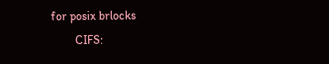for posix brlocks
        CIFS: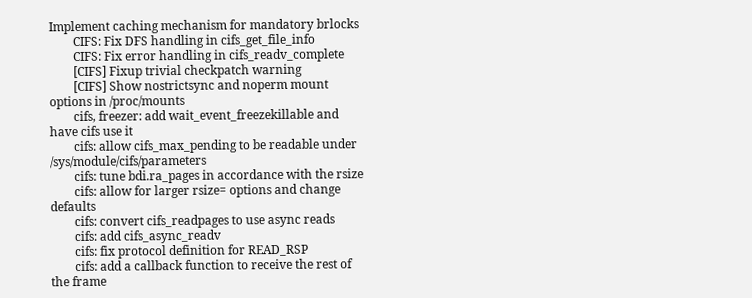Implement caching mechanism for mandatory brlocks
        CIFS: Fix DFS handling in cifs_get_file_info
        CIFS: Fix error handling in cifs_readv_complete
        [CIFS] Fixup trivial checkpatch warning
        [CIFS] Show nostrictsync and noperm mount options in /proc/mounts
        cifs, freezer: add wait_event_freezekillable and have cifs use it
        cifs: allow cifs_max_pending to be readable under /sys/module/cifs/parameters
        cifs: tune bdi.ra_pages in accordance with the rsize
        cifs: allow for larger rsize= options and change defaults
        cifs: convert cifs_readpages to use async reads
        cifs: add cifs_async_readv
        cifs: fix protocol definition for READ_RSP
        cifs: add a callback function to receive the rest of the frame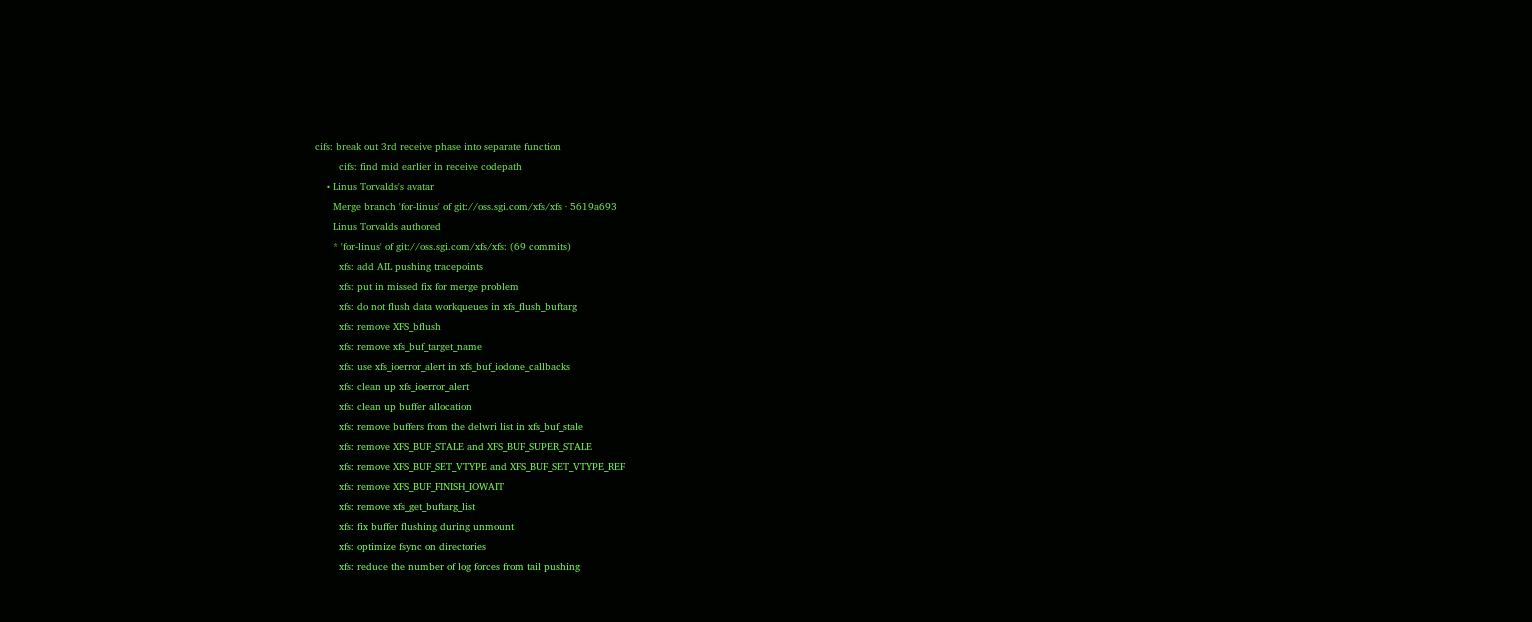cifs: break out 3rd receive phase into separate function
        cifs: find mid earlier in receive codepath
    • Linus Torvalds's avatar
      Merge branch 'for-linus' of git://oss.sgi.com/xfs/xfs · 5619a693
      Linus Torvalds authored
      * 'for-linus' of git://oss.sgi.com/xfs/xfs: (69 commits)
        xfs: add AIL pushing tracepoints
        xfs: put in missed fix for merge problem
        xfs: do not flush data workqueues in xfs_flush_buftarg
        xfs: remove XFS_bflush
        xfs: remove xfs_buf_target_name
        xfs: use xfs_ioerror_alert in xfs_buf_iodone_callbacks
        xfs: clean up xfs_ioerror_alert
        xfs: clean up buffer allocation
        xfs: remove buffers from the delwri list in xfs_buf_stale
        xfs: remove XFS_BUF_STALE and XFS_BUF_SUPER_STALE
        xfs: remove XFS_BUF_SET_VTYPE and XFS_BUF_SET_VTYPE_REF
        xfs: remove XFS_BUF_FINISH_IOWAIT
        xfs: remove xfs_get_buftarg_list
        xfs: fix buffer flushing during unmount
        xfs: optimize fsync on directories
        xfs: reduce the number of log forces from tail pushing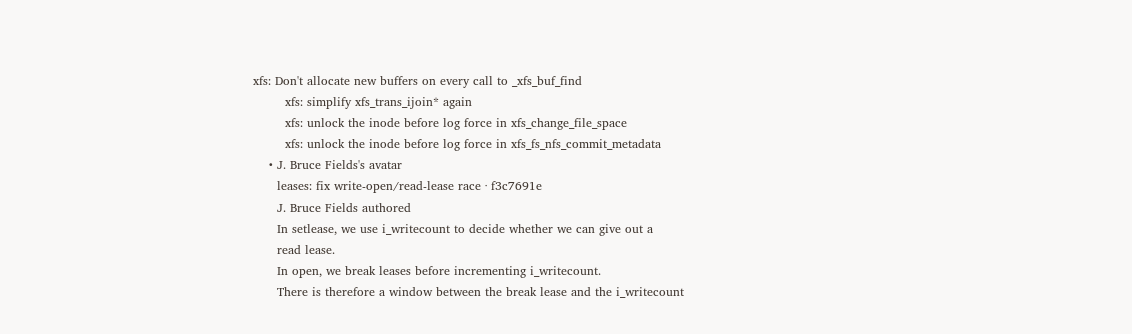xfs: Don't allocate new buffers on every call to _xfs_buf_find
        xfs: simplify xfs_trans_ijoin* again
        xfs: unlock the inode before log force in xfs_change_file_space
        xfs: unlock the inode before log force in xfs_fs_nfs_commit_metadata
    • J. Bruce Fields's avatar
      leases: fix write-open/read-lease race · f3c7691e
      J. Bruce Fields authored
      In setlease, we use i_writecount to decide whether we can give out a
      read lease.
      In open, we break leases before incrementing i_writecount.
      There is therefore a window between the break lease and the i_writecount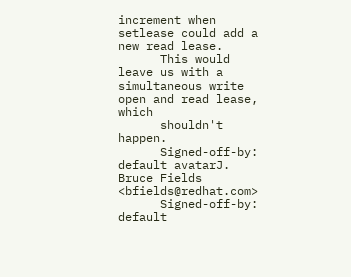increment when setlease could add a new read lease.
      This would leave us with a simultaneous write open and read lease, which
      shouldn't happen.
      Signed-off-by: default avatarJ. Bruce Fields <bfields@redhat.com>
      Signed-off-by: default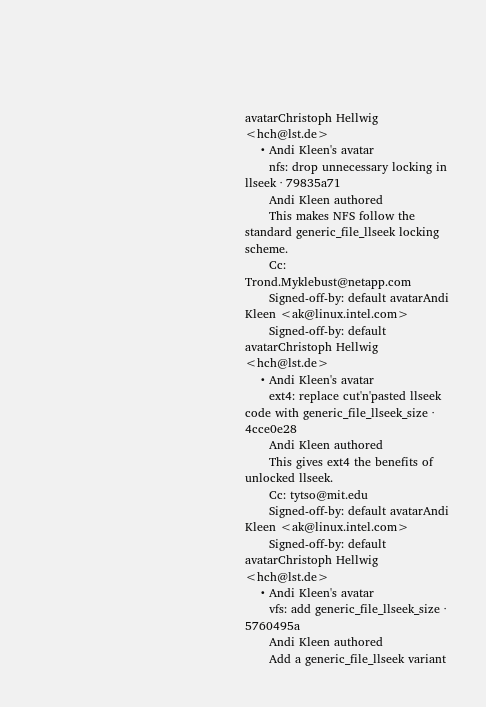avatarChristoph Hellwig <hch@lst.de>
    • Andi Kleen's avatar
      nfs: drop unnecessary locking in llseek · 79835a71
      Andi Kleen authored
      This makes NFS follow the standard generic_file_llseek locking scheme.
      Cc: Trond.Myklebust@netapp.com
      Signed-off-by: default avatarAndi Kleen <ak@linux.intel.com>
      Signed-off-by: default avatarChristoph Hellwig <hch@lst.de>
    • Andi Kleen's avatar
      ext4: replace cut'n'pasted llseek code with generic_file_llseek_size · 4cce0e28
      Andi Kleen authored
      This gives ext4 the benefits of unlocked llseek.
      Cc: tytso@mit.edu
      Signed-off-by: default avatarAndi Kleen <ak@linux.intel.com>
      Signed-off-by: default avatarChristoph Hellwig <hch@lst.de>
    • Andi Kleen's avatar
      vfs: add generic_file_llseek_size · 5760495a
      Andi Kleen authored
      Add a generic_file_llseek variant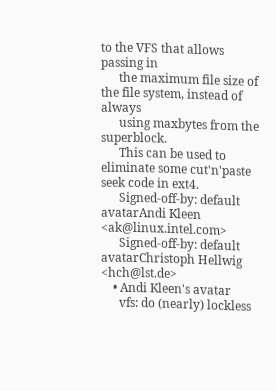to the VFS that allows passing in
      the maximum file size of the file system, instead of always
      using maxbytes from the superblock.
      This can be used to eliminate some cut'n'paste seek code in ext4.
      Signed-off-by: default avatarAndi Kleen <ak@linux.intel.com>
      Signed-off-by: default avatarChristoph Hellwig <hch@lst.de>
    • Andi Kleen's avatar
      vfs: do (nearly) lockless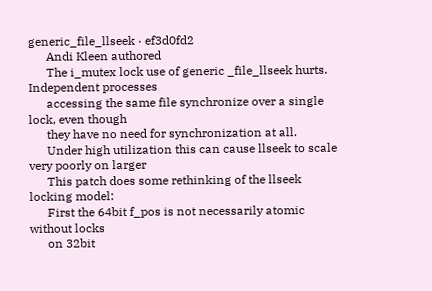generic_file_llseek · ef3d0fd2
      Andi Kleen authored
      The i_mutex lock use of generic _file_llseek hurts.  Independent processes
      accessing the same file synchronize over a single lock, even though
      they have no need for synchronization at all.
      Under high utilization this can cause llseek to scale very poorly on larger
      This patch does some rethinking of the llseek locking model:
      First the 64bit f_pos is not necessarily atomic without locks
      on 32bit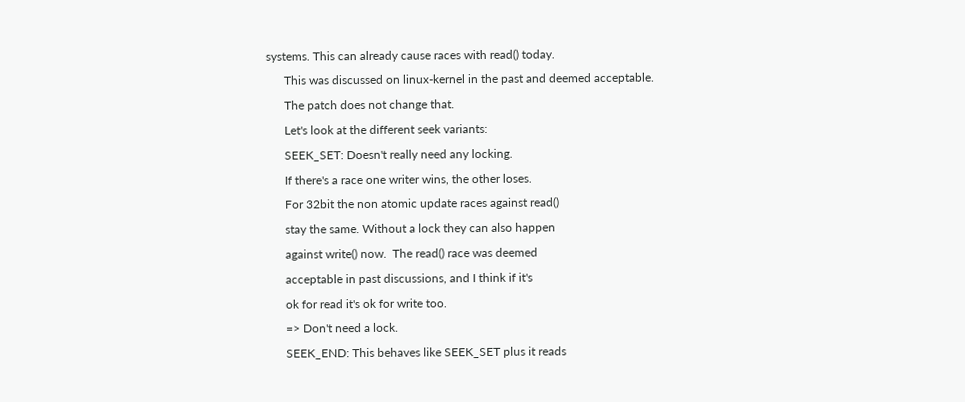systems. This can already cause races with read() today.
      This was discussed on linux-kernel in the past and deemed acceptable.
      The patch does not change that.
      Let's look at the different seek variants:
      SEEK_SET: Doesn't really need any locking.
      If there's a race one writer wins, the other loses.
      For 32bit the non atomic update races against read()
      stay the same. Without a lock they can also happen
      against write() now.  The read() race was deemed
      acceptable in past discussions, and I think if it's
      ok for read it's ok for write too.
      => Don't need a lock.
      SEEK_END: This behaves like SEEK_SET plus it reads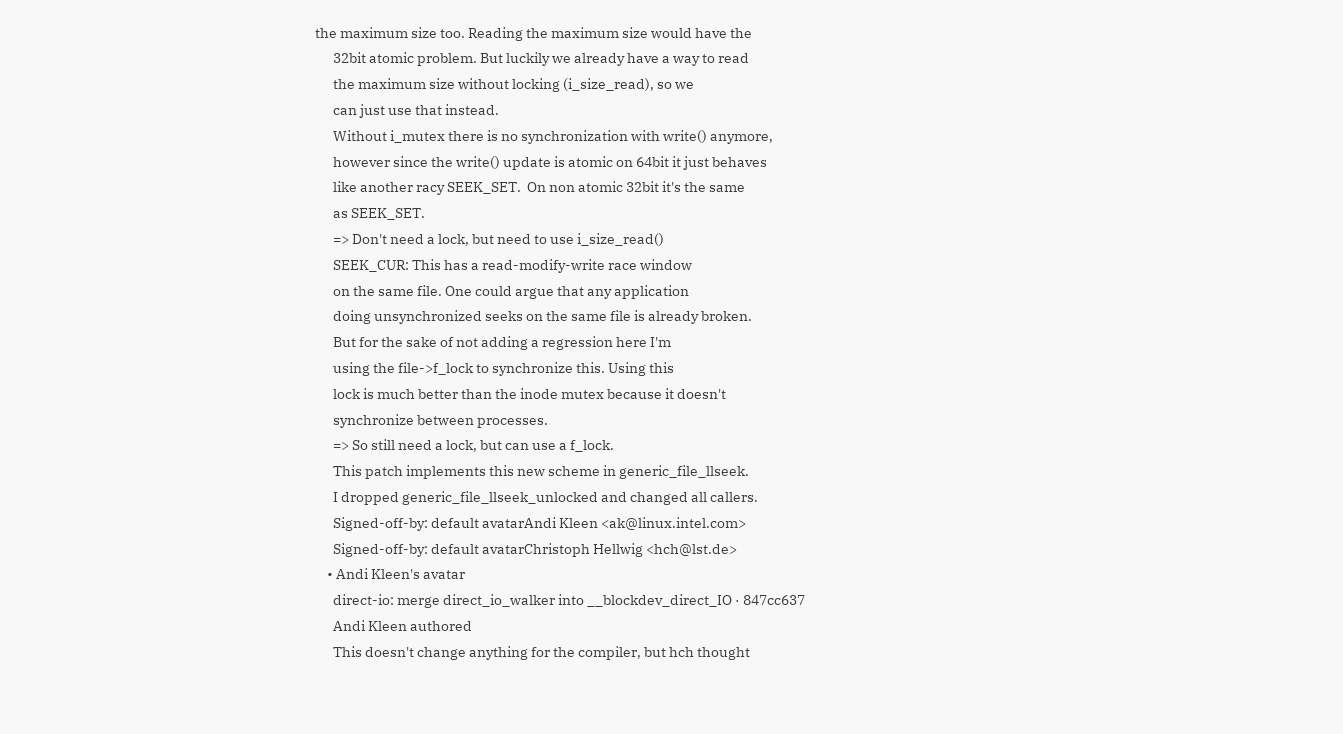the maximum size too. Reading the maximum size would have the
      32bit atomic problem. But luckily we already have a way to read
      the maximum size without locking (i_size_read), so we
      can just use that instead.
      Without i_mutex there is no synchronization with write() anymore,
      however since the write() update is atomic on 64bit it just behaves
      like another racy SEEK_SET.  On non atomic 32bit it's the same
      as SEEK_SET.
      => Don't need a lock, but need to use i_size_read()
      SEEK_CUR: This has a read-modify-write race window
      on the same file. One could argue that any application
      doing unsynchronized seeks on the same file is already broken.
      But for the sake of not adding a regression here I'm
      using the file->f_lock to synchronize this. Using this
      lock is much better than the inode mutex because it doesn't
      synchronize between processes.
      => So still need a lock, but can use a f_lock.
      This patch implements this new scheme in generic_file_llseek.
      I dropped generic_file_llseek_unlocked and changed all callers.
      Signed-off-by: default avatarAndi Kleen <ak@linux.intel.com>
      Signed-off-by: default avatarChristoph Hellwig <hch@lst.de>
    • Andi Kleen's avatar
      direct-io: merge direct_io_walker into __blockdev_direct_IO · 847cc637
      Andi Kleen authored
      This doesn't change anything for the compiler, but hch thought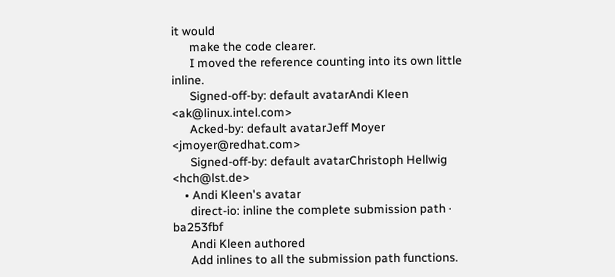it would
      make the code clearer.
      I moved the reference counting into its own little inline.
      Signed-off-by: default avatarAndi Kleen <ak@linux.intel.com>
      Acked-by: default avatarJeff Moyer <jmoyer@redhat.com>
      Signed-off-by: default avatarChristoph Hellwig <hch@lst.de>
    • Andi Kleen's avatar
      direct-io: inline the complete submission path · ba253fbf
      Andi Kleen authored
      Add inlines to all the submission path functions.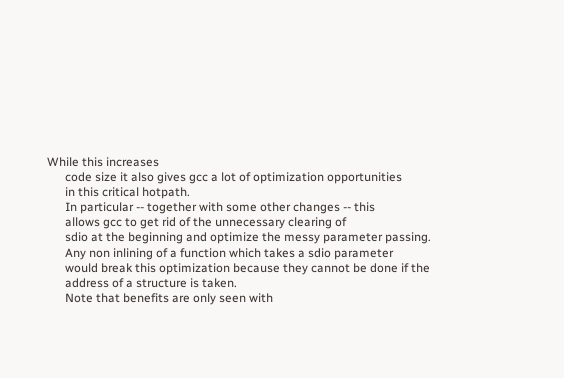While this increases
      code size it also gives gcc a lot of optimization opportunities
      in this critical hotpath.
      In particular -- together with some other changes -- this
      allows gcc to get rid of the unnecessary clearing of
      sdio at the beginning and optimize the messy parameter passing.
      Any non inlining of a function which takes a sdio parameter
      would break this optimization because they cannot be done if the
      address of a structure is taken.
      Note that benefits are only seen with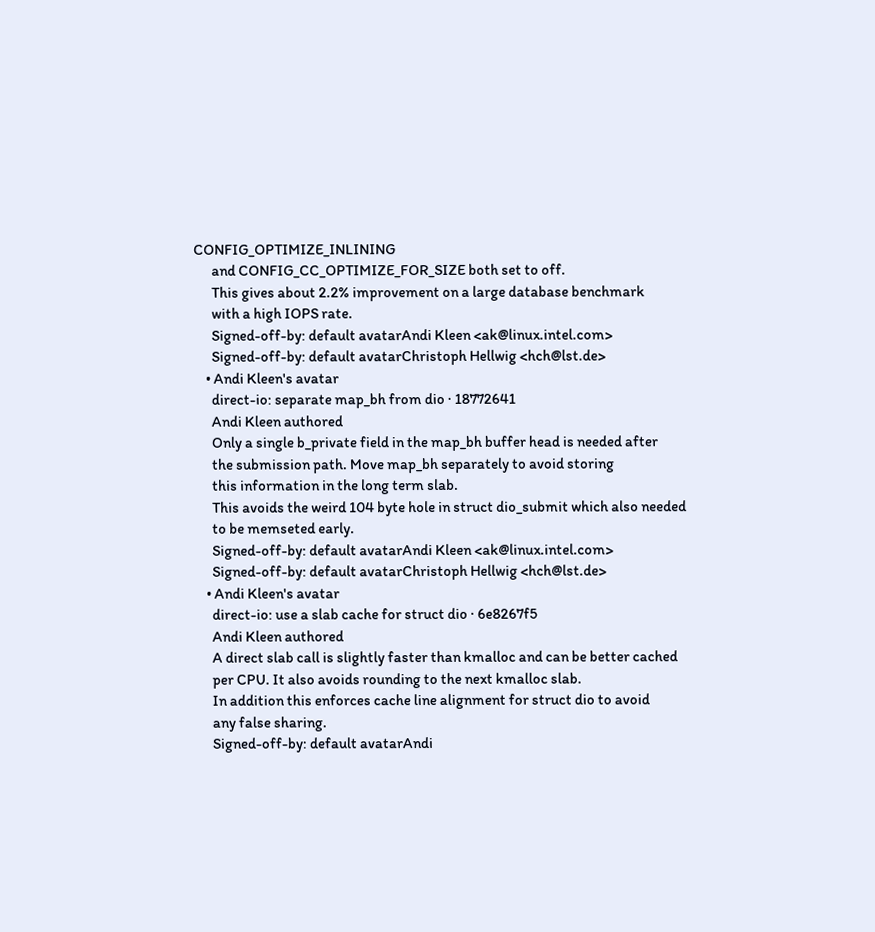CONFIG_OPTIMIZE_INLINING
      and CONFIG_CC_OPTIMIZE_FOR_SIZE both set to off.
      This gives about 2.2% improvement on a large database benchmark
      with a high IOPS rate.
      Signed-off-by: default avatarAndi Kleen <ak@linux.intel.com>
      Signed-off-by: default avatarChristoph Hellwig <hch@lst.de>
    • Andi Kleen's avatar
      direct-io: separate map_bh from dio · 18772641
      Andi Kleen authored
      Only a single b_private field in the map_bh buffer head is needed after
      the submission path. Move map_bh separately to avoid storing
      this information in the long term slab.
      This avoids the weird 104 byte hole in struct dio_submit which also needed
      to be memseted early.
      Signed-off-by: default avatarAndi Kleen <ak@linux.intel.com>
      Signed-off-by: default avatarChristoph Hellwig <hch@lst.de>
    • Andi Kleen's avatar
      direct-io: use a slab cache for struct dio · 6e8267f5
      Andi Kleen authored
      A direct slab call is slightly faster than kmalloc and can be better cached
      per CPU. It also avoids rounding to the next kmalloc slab.
      In addition this enforces cache line alignment for struct dio to avoid
      any false sharing.
      Signed-off-by: default avatarAndi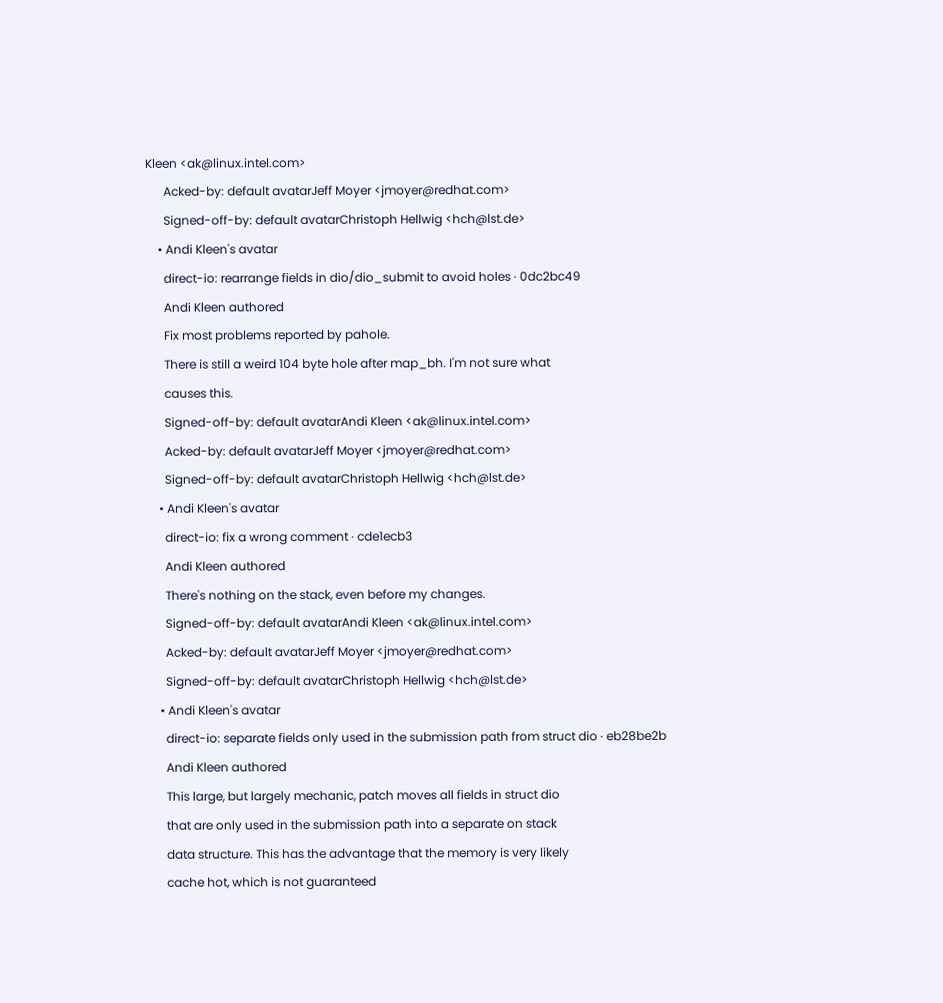Kleen <ak@linux.intel.com>
      Acked-by: default avatarJeff Moyer <jmoyer@redhat.com>
      Signed-off-by: default avatarChristoph Hellwig <hch@lst.de>
    • Andi Kleen's avatar
      direct-io: rearrange fields in dio/dio_submit to avoid holes · 0dc2bc49
      Andi Kleen authored
      Fix most problems reported by pahole.
      There is still a weird 104 byte hole after map_bh. I'm not sure what
      causes this.
      Signed-off-by: default avatarAndi Kleen <ak@linux.intel.com>
      Acked-by: default avatarJeff Moyer <jmoyer@redhat.com>
      Signed-off-by: default avatarChristoph Hellwig <hch@lst.de>
    • Andi Kleen's avatar
      direct-io: fix a wrong comment · cde1ecb3
      Andi Kleen authored
      There's nothing on the stack, even before my changes.
      Signed-off-by: default avatarAndi Kleen <ak@linux.intel.com>
      Acked-by: default avatarJeff Moyer <jmoyer@redhat.com>
      Signed-off-by: default avatarChristoph Hellwig <hch@lst.de>
    • Andi Kleen's avatar
      direct-io: separate fields only used in the submission path from struct dio · eb28be2b
      Andi Kleen authored
      This large, but largely mechanic, patch moves all fields in struct dio
      that are only used in the submission path into a separate on stack
      data structure. This has the advantage that the memory is very likely
      cache hot, which is not guaranteed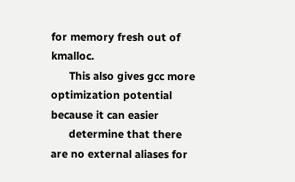for memory fresh out of kmalloc.
      This also gives gcc more optimization potential because it can easier
      determine that there are no external aliases for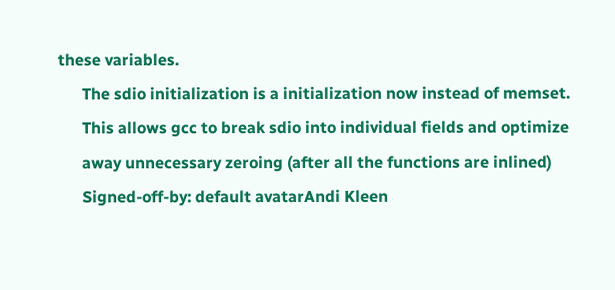these variables.
      The sdio initialization is a initialization now instead of memset.
      This allows gcc to break sdio into individual fields and optimize
      away unnecessary zeroing (after all the functions are inlined)
      Signed-off-by: default avatarAndi Kleen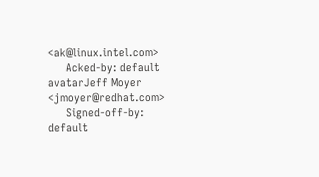<ak@linux.intel.com>
      Acked-by: default avatarJeff Moyer <jmoyer@redhat.com>
      Signed-off-by: default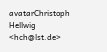avatarChristoph Hellwig <hch@lst.de>